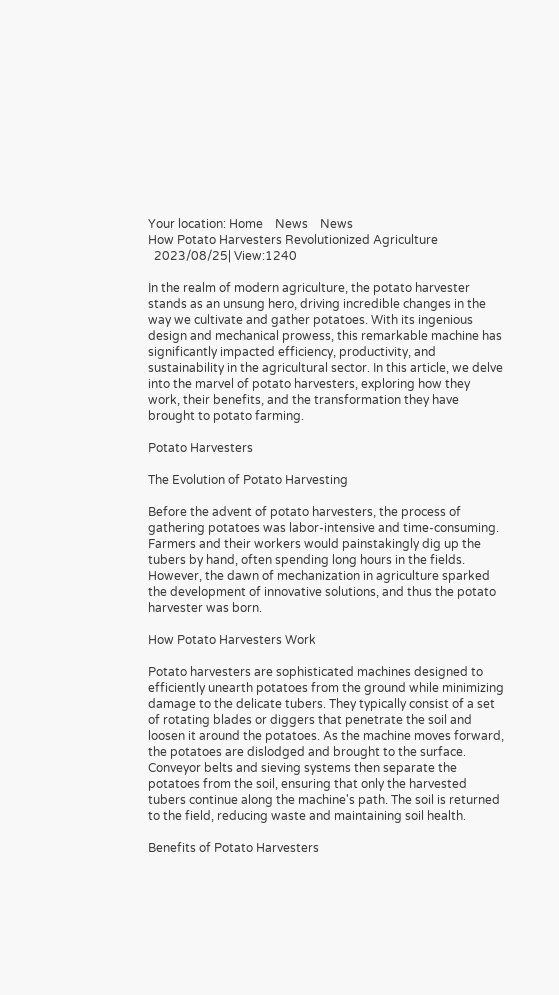Your location: Home    News    News
How Potato Harvesters Revolutionized Agriculture
  2023/08/25| View:1240

In the realm of modern agriculture, the potato harvester stands as an unsung hero, driving incredible changes in the way we cultivate and gather potatoes. With its ingenious design and mechanical prowess, this remarkable machine has significantly impacted efficiency, productivity, and sustainability in the agricultural sector. In this article, we delve into the marvel of potato harvesters, exploring how they work, their benefits, and the transformation they have brought to potato farming.

Potato Harvesters

The Evolution of Potato Harvesting

Before the advent of potato harvesters, the process of gathering potatoes was labor-intensive and time-consuming. Farmers and their workers would painstakingly dig up the tubers by hand, often spending long hours in the fields. However, the dawn of mechanization in agriculture sparked the development of innovative solutions, and thus the potato harvester was born.

How Potato Harvesters Work

Potato harvesters are sophisticated machines designed to efficiently unearth potatoes from the ground while minimizing damage to the delicate tubers. They typically consist of a set of rotating blades or diggers that penetrate the soil and loosen it around the potatoes. As the machine moves forward, the potatoes are dislodged and brought to the surface. Conveyor belts and sieving systems then separate the potatoes from the soil, ensuring that only the harvested tubers continue along the machine's path. The soil is returned to the field, reducing waste and maintaining soil health.

Benefits of Potato Harvesters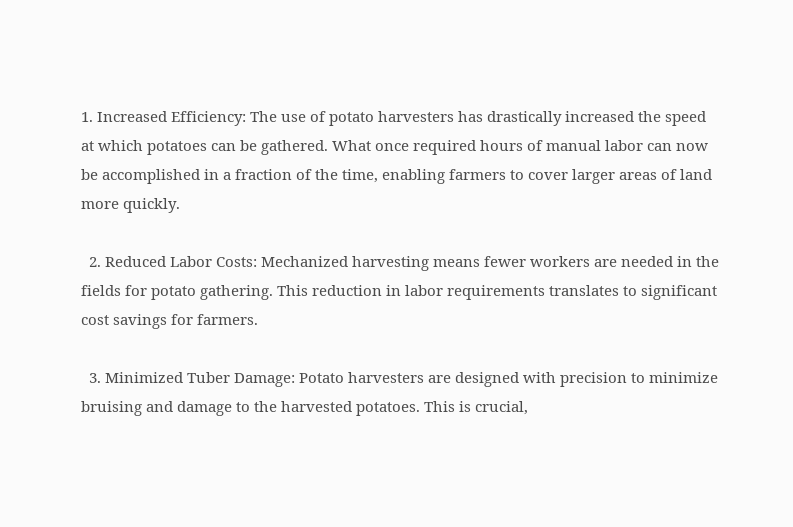1. Increased Efficiency: The use of potato harvesters has drastically increased the speed at which potatoes can be gathered. What once required hours of manual labor can now be accomplished in a fraction of the time, enabling farmers to cover larger areas of land more quickly.

  2. Reduced Labor Costs: Mechanized harvesting means fewer workers are needed in the fields for potato gathering. This reduction in labor requirements translates to significant cost savings for farmers.

  3. Minimized Tuber Damage: Potato harvesters are designed with precision to minimize bruising and damage to the harvested potatoes. This is crucial,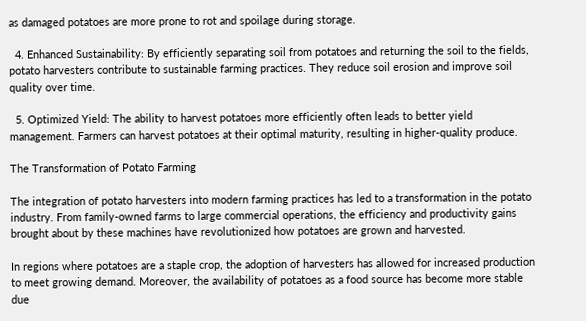as damaged potatoes are more prone to rot and spoilage during storage.

  4. Enhanced Sustainability: By efficiently separating soil from potatoes and returning the soil to the fields, potato harvesters contribute to sustainable farming practices. They reduce soil erosion and improve soil quality over time.

  5. Optimized Yield: The ability to harvest potatoes more efficiently often leads to better yield management. Farmers can harvest potatoes at their optimal maturity, resulting in higher-quality produce.

The Transformation of Potato Farming

The integration of potato harvesters into modern farming practices has led to a transformation in the potato industry. From family-owned farms to large commercial operations, the efficiency and productivity gains brought about by these machines have revolutionized how potatoes are grown and harvested.

In regions where potatoes are a staple crop, the adoption of harvesters has allowed for increased production to meet growing demand. Moreover, the availability of potatoes as a food source has become more stable due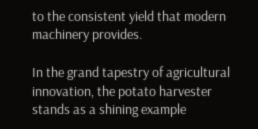to the consistent yield that modern machinery provides.

In the grand tapestry of agricultural innovation, the potato harvester stands as a shining example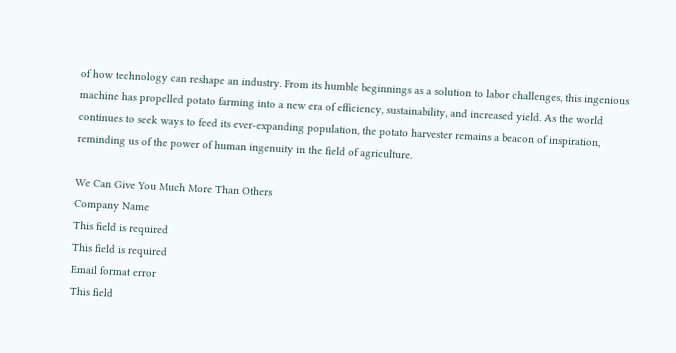of how technology can reshape an industry. From its humble beginnings as a solution to labor challenges, this ingenious machine has propelled potato farming into a new era of efficiency, sustainability, and increased yield. As the world continues to seek ways to feed its ever-expanding population, the potato harvester remains a beacon of inspiration, reminding us of the power of human ingenuity in the field of agriculture.

We Can Give You Much More Than Others
Company Name
This field is required
This field is required
Email format error
This field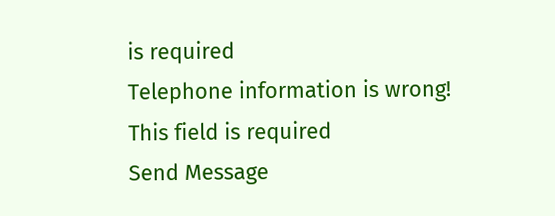is required
Telephone information is wrong!
This field is required
Send Message